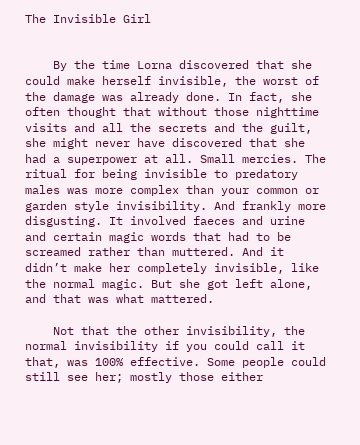The Invisible Girl


    By the time Lorna discovered that she could make herself invisible, the worst of the damage was already done. In fact, she often thought that without those nighttime visits and all the secrets and the guilt, she might never have discovered that she had a superpower at all. Small mercies. The ritual for being invisible to predatory males was more complex than your common or garden style invisibility. And frankly more disgusting. It involved faeces and urine and certain magic words that had to be screamed rather than muttered. And it didn’t make her completely invisible, like the normal magic. But she got left alone, and that was what mattered.

    Not that the other invisibility, the normal invisibility if you could call it that, was 100% effective. Some people could still see her; mostly those either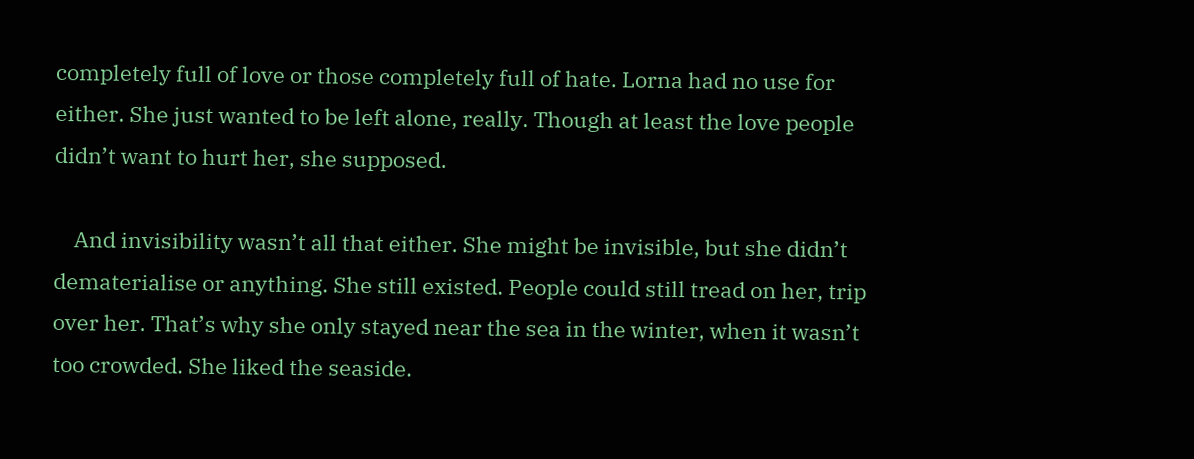completely full of love or those completely full of hate. Lorna had no use for either. She just wanted to be left alone, really. Though at least the love people didn’t want to hurt her, she supposed.

    And invisibility wasn’t all that either. She might be invisible, but she didn’t dematerialise or anything. She still existed. People could still tread on her, trip over her. That’s why she only stayed near the sea in the winter, when it wasn’t too crowded. She liked the seaside.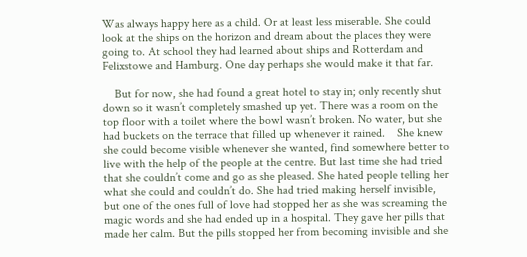Was always happy here as a child. Or at least less miserable. She could look at the ships on the horizon and dream about the places they were going to. At school they had learned about ships and Rotterdam and Felixstowe and Hamburg. One day perhaps she would make it that far.

    But for now, she had found a great hotel to stay in; only recently shut down so it wasn’t completely smashed up yet. There was a room on the top floor with a toilet where the bowl wasn’t broken. No water, but she had buckets on the terrace that filled up whenever it rained.    She knew she could become visible whenever she wanted, find somewhere better to live with the help of the people at the centre. But last time she had tried that she couldn’t come and go as she pleased. She hated people telling her what she could and couldn’t do. She had tried making herself invisible, but one of the ones full of love had stopped her as she was screaming the magic words and she had ended up in a hospital. They gave her pills that made her calm. But the pills stopped her from becoming invisible and she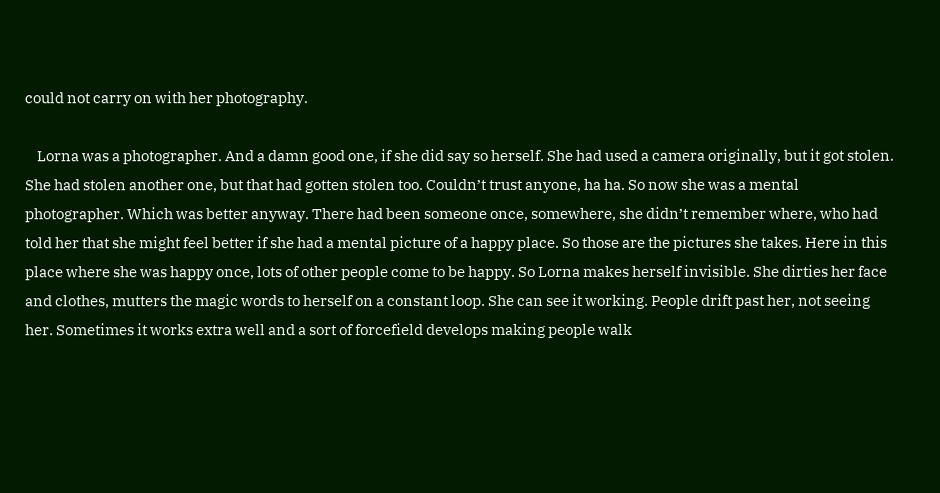could not carry on with her photography.

    Lorna was a photographer. And a damn good one, if she did say so herself. She had used a camera originally, but it got stolen. She had stolen another one, but that had gotten stolen too. Couldn’t trust anyone, ha ha. So now she was a mental photographer. Which was better anyway. There had been someone once, somewhere, she didn’t remember where, who had told her that she might feel better if she had a mental picture of a happy place. So those are the pictures she takes. Here in this place where she was happy once, lots of other people come to be happy. So Lorna makes herself invisible. She dirties her face and clothes, mutters the magic words to herself on a constant loop. She can see it working. People drift past her, not seeing her. Sometimes it works extra well and a sort of forcefield develops making people walk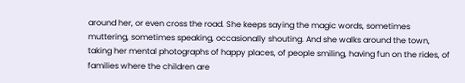around her, or even cross the road. She keeps saying the magic words, sometimes muttering, sometimes speaking, occasionally shouting. And she walks around the town, taking her mental photographs of happy places, of people smiling, having fun on the rides, of families where the children are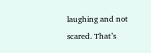laughing and not scared. That’s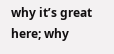why it’s great here; why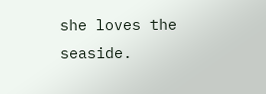she loves the seaside.